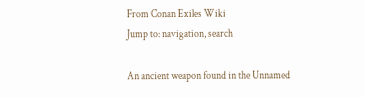From Conan Exiles Wiki
Jump to: navigation, search

An ancient weapon found in the Unnamed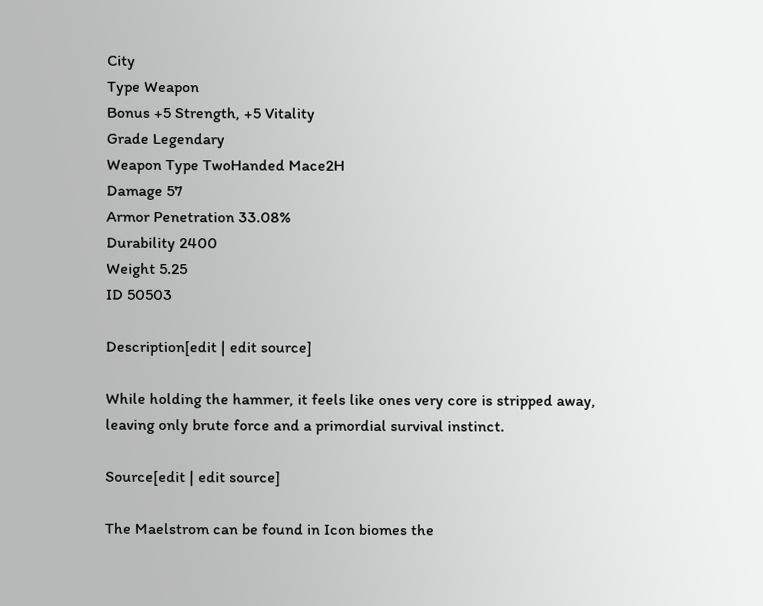City
Type Weapon
Bonus +5 Strength, +5 Vitality
Grade Legendary
Weapon Type TwoHanded Mace2H
Damage 57
Armor Penetration 33.08%
Durability 2400
Weight 5.25
ID 50503

Description[edit | edit source]

While holding the hammer, it feels like ones very core is stripped away, leaving only brute force and a primordial survival instinct.

Source[edit | edit source]

The Maelstrom can be found in Icon biomes the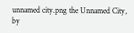unnamed city.png the Unnamed City, by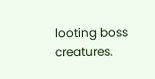looting boss creatures.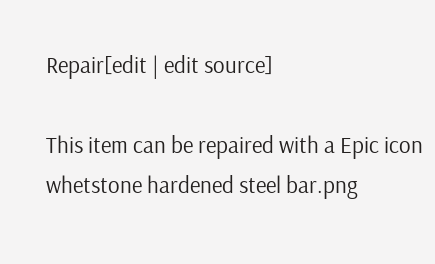Repair[edit | edit source]

This item can be repaired with a Epic icon whetstone hardened steel bar.png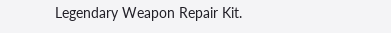Legendary Weapon Repair Kit.